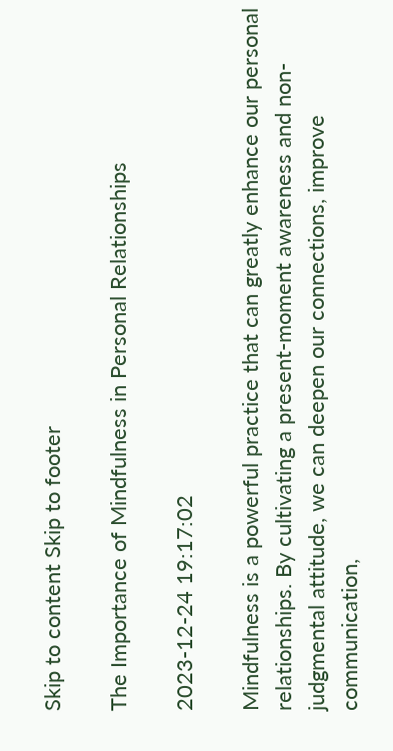Skip to content Skip to footer

The Importance of Mindfulness in Personal Relationships

2023-12-24 19:17:02

Mindfulness is a powerful practice that can greatly enhance our personal relationships. By cultivating a present-moment awareness and non-judgmental attitude, we can deepen our connections, improve communication,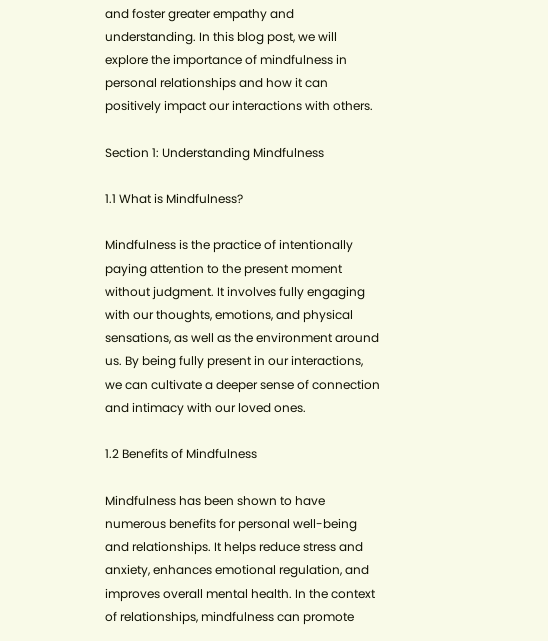and foster greater empathy and understanding. In this blog post, we will explore the importance of mindfulness in personal relationships and how it can positively impact our interactions with others.

Section 1: Understanding Mindfulness

1.1 What is Mindfulness?

Mindfulness is the practice of intentionally paying attention to the present moment without judgment. It involves fully engaging with our thoughts, emotions, and physical sensations, as well as the environment around us. By being fully present in our interactions, we can cultivate a deeper sense of connection and intimacy with our loved ones.

1.2 Benefits of Mindfulness

Mindfulness has been shown to have numerous benefits for personal well-being and relationships. It helps reduce stress and anxiety, enhances emotional regulation, and improves overall mental health. In the context of relationships, mindfulness can promote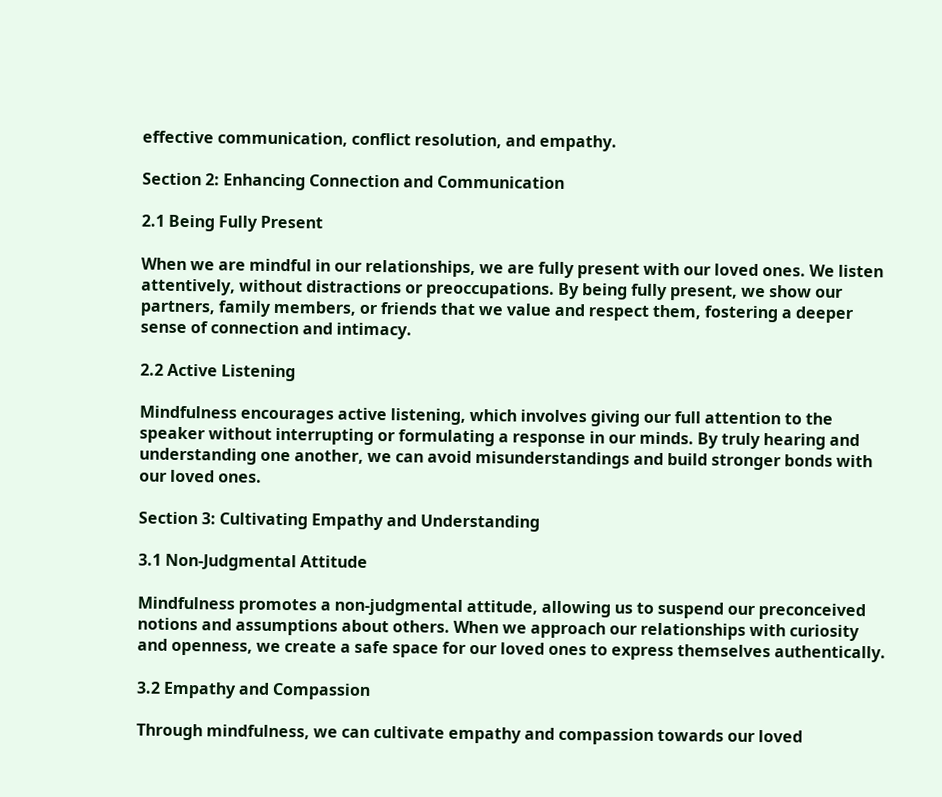effective communication, conflict resolution, and empathy.

Section 2: Enhancing Connection and Communication

2.1 Being Fully Present

When we are mindful in our relationships, we are fully present with our loved ones. We listen attentively, without distractions or preoccupations. By being fully present, we show our partners, family members, or friends that we value and respect them, fostering a deeper sense of connection and intimacy.

2.2 Active Listening

Mindfulness encourages active listening, which involves giving our full attention to the speaker without interrupting or formulating a response in our minds. By truly hearing and understanding one another, we can avoid misunderstandings and build stronger bonds with our loved ones.

Section 3: Cultivating Empathy and Understanding

3.1 Non-Judgmental Attitude

Mindfulness promotes a non-judgmental attitude, allowing us to suspend our preconceived notions and assumptions about others. When we approach our relationships with curiosity and openness, we create a safe space for our loved ones to express themselves authentically.

3.2 Empathy and Compassion

Through mindfulness, we can cultivate empathy and compassion towards our loved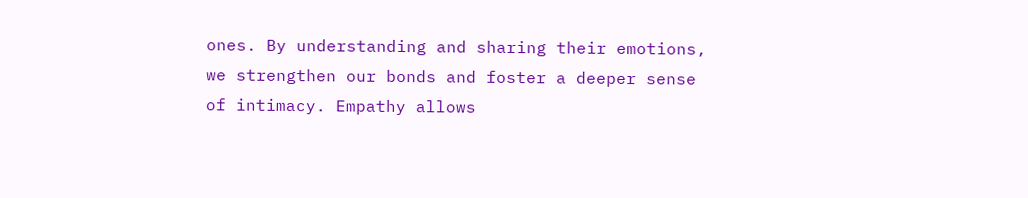ones. By understanding and sharing their emotions, we strengthen our bonds and foster a deeper sense of intimacy. Empathy allows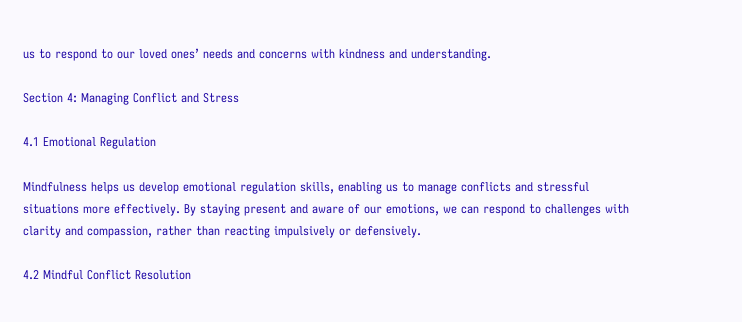us to respond to our loved ones’ needs and concerns with kindness and understanding.

Section 4: Managing Conflict and Stress

4.1 Emotional Regulation

Mindfulness helps us develop emotional regulation skills, enabling us to manage conflicts and stressful situations more effectively. By staying present and aware of our emotions, we can respond to challenges with clarity and compassion, rather than reacting impulsively or defensively.

4.2 Mindful Conflict Resolution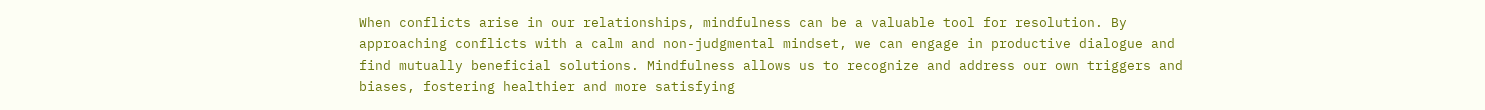When conflicts arise in our relationships, mindfulness can be a valuable tool for resolution. By approaching conflicts with a calm and non-judgmental mindset, we can engage in productive dialogue and find mutually beneficial solutions. Mindfulness allows us to recognize and address our own triggers and biases, fostering healthier and more satisfying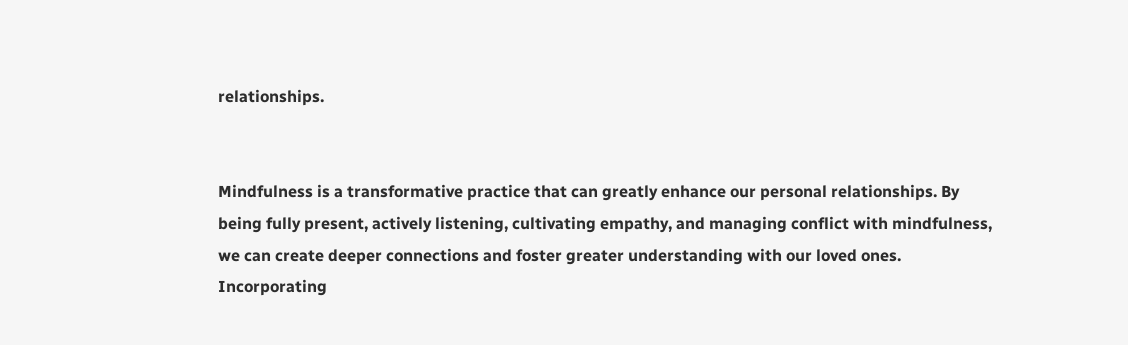relationships.


Mindfulness is a transformative practice that can greatly enhance our personal relationships. By being fully present, actively listening, cultivating empathy, and managing conflict with mindfulness, we can create deeper connections and foster greater understanding with our loved ones. Incorporating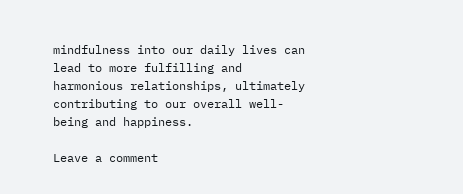mindfulness into our daily lives can lead to more fulfilling and harmonious relationships, ultimately contributing to our overall well-being and happiness.

Leave a comment